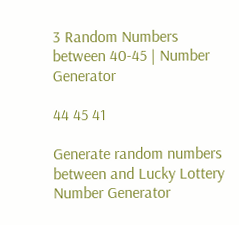3 Random Numbers between 40-45 | Number Generator

44 45 41

Generate random numbers
between and Lucky Lottery Number Generator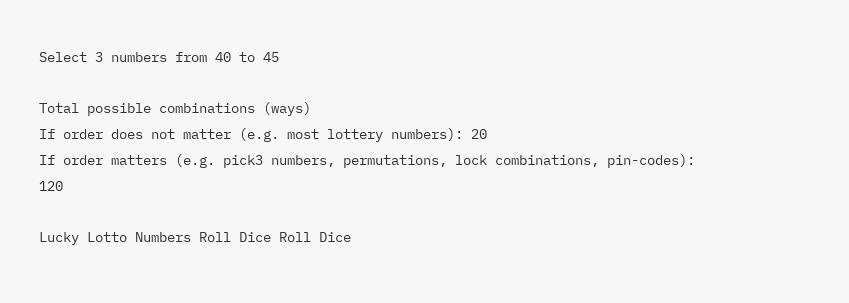Select 3 numbers from 40 to 45

Total possible combinations (ways)
If order does not matter (e.g. most lottery numbers): 20
If order matters (e.g. pick3 numbers, permutations, lock combinations, pin-codes): 120

Lucky Lotto Numbers Roll Dice Roll Dice